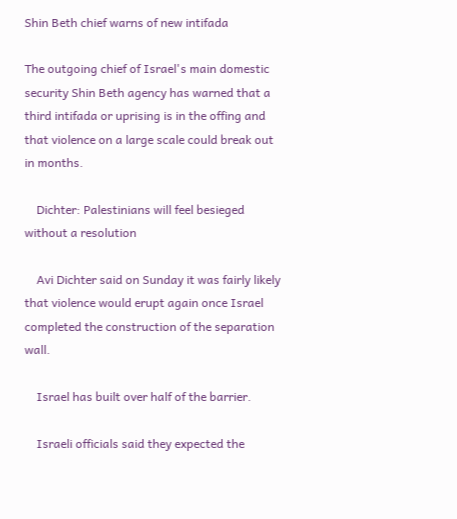Shin Beth chief warns of new intifada

The outgoing chief of Israel's main domestic security Shin Beth agency has warned that a third intifada or uprising is in the offing and that violence on a large scale could break out in months.

    Dichter: Palestinians will feel besieged without a resolution

    Avi Dichter said on Sunday it was fairly likely that violence would erupt again once Israel completed the construction of the separation wall.

    Israel has built over half of the barrier.

    Israeli officials said they expected the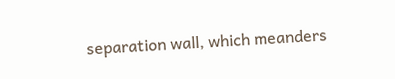separation wall, which meanders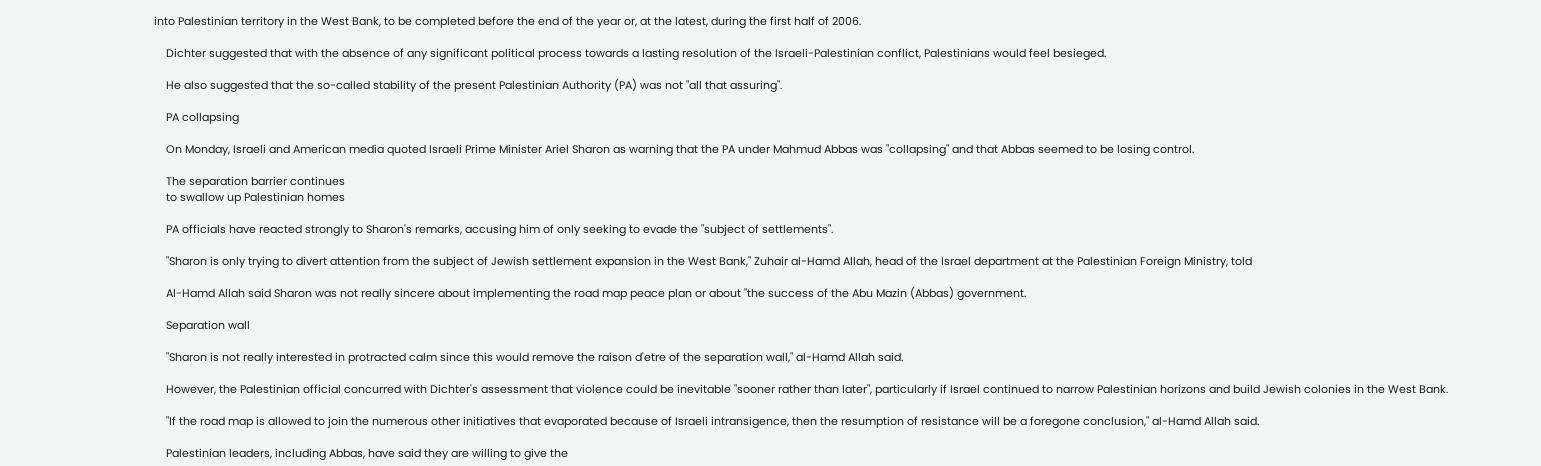into Palestinian territory in the West Bank, to be completed before the end of the year or, at the latest, during the first half of 2006.

    Dichter suggested that with the absence of any significant political process towards a lasting resolution of the Israeli-Palestinian conflict, Palestinians would feel besieged.

    He also suggested that the so-called stability of the present Palestinian Authority (PA) was not "all that assuring".

    PA collapsing

    On Monday, Israeli and American media quoted Israeli Prime Minister Ariel Sharon as warning that the PA under Mahmud Abbas was "collapsing" and that Abbas seemed to be losing control.

    The separation barrier continues
    to swallow up Palestinian homes

    PA officials have reacted strongly to Sharon's remarks, accusing him of only seeking to evade the "subject of settlements".

    "Sharon is only trying to divert attention from the subject of Jewish settlement expansion in the West Bank," Zuhair al-Hamd Allah, head of the Israel department at the Palestinian Foreign Ministry, told

    Al-Hamd Allah said Sharon was not really sincere about implementing the road map peace plan or about "the success of the Abu Mazin (Abbas) government.

    Separation wall

    "Sharon is not really interested in protracted calm since this would remove the raison d'etre of the separation wall," al-Hamd Allah said.

    However, the Palestinian official concurred with Dichter's assessment that violence could be inevitable "sooner rather than later", particularly if Israel continued to narrow Palestinian horizons and build Jewish colonies in the West Bank.

    "If the road map is allowed to join the numerous other initiatives that evaporated because of Israeli intransigence, then the resumption of resistance will be a foregone conclusion," al-Hamd Allah said.

    Palestinian leaders, including Abbas, have said they are willing to give the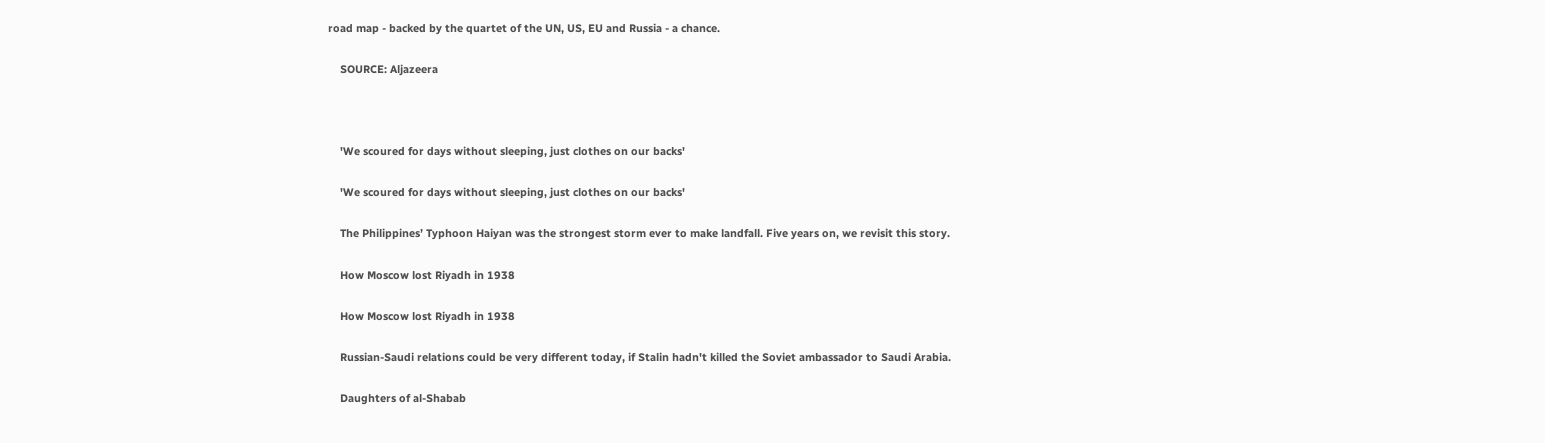road map - backed by the quartet of the UN, US, EU and Russia - a chance.

    SOURCE: Aljazeera



    'We scoured for days without sleeping, just clothes on our backs'

    'We scoured for days without sleeping, just clothes on our backs'

    The Philippines’ Typhoon Haiyan was the strongest storm ever to make landfall. Five years on, we revisit this story.

    How Moscow lost Riyadh in 1938

    How Moscow lost Riyadh in 1938

    Russian-Saudi relations could be very different today, if Stalin hadn't killed the Soviet ambassador to Saudi Arabia.

    Daughters of al-Shabab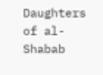Daughters of al-Shabab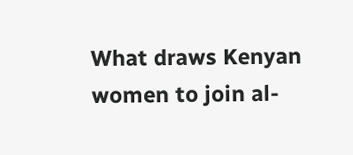What draws Kenyan women to join al-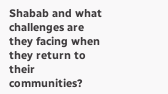Shabab and what challenges are they facing when they return to their communities?